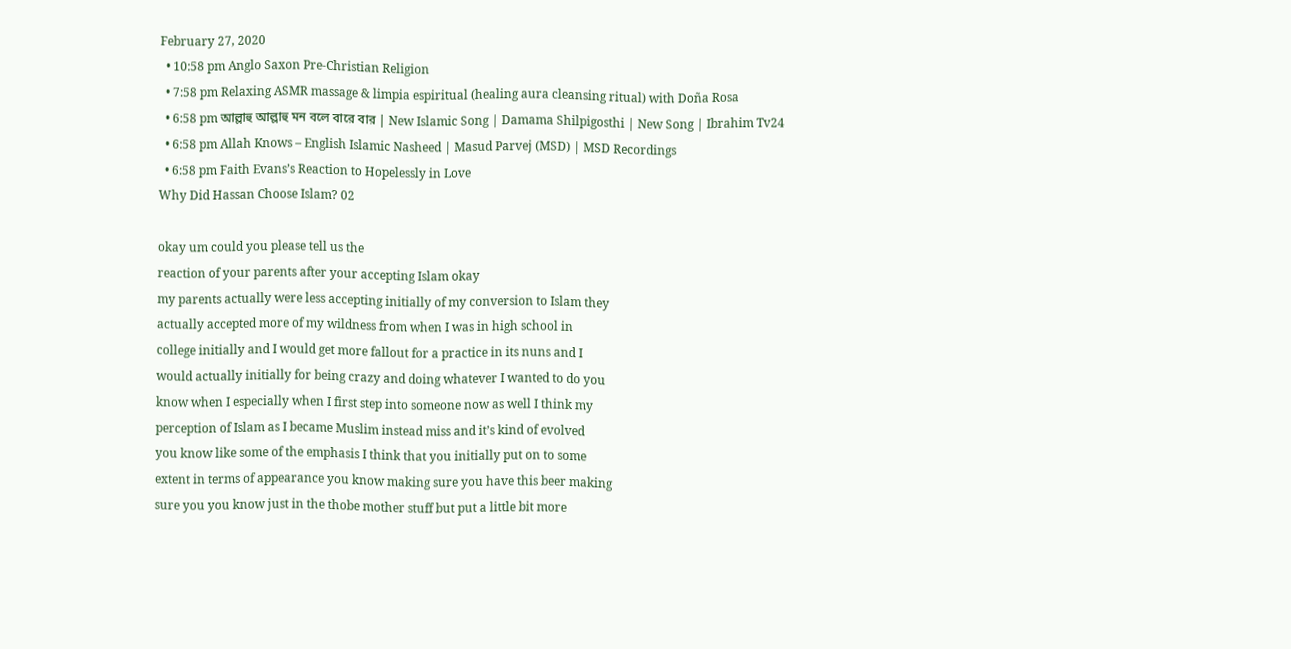February 27, 2020
  • 10:58 pm Anglo Saxon Pre-Christian Religion
  • 7:58 pm Relaxing ASMR massage & limpia espiritual (healing aura cleansing ritual) with Doña Rosa
  • 6:58 pm আল্লাহু আল্লাহু মন বলে বারে বার | New Islamic Song | Damama Shilpigosthi | New Song | Ibrahim Tv24
  • 6:58 pm Allah Knows – English Islamic Nasheed | Masud Parvej (MSD) | MSD Recordings
  • 6:58 pm Faith Evans’s Reaction to Hopelessly in Love
Why Did Hassan Choose Islam? 02

okay um could you please tell us the
reaction of your parents after your accepting Islam okay
my parents actually were less accepting initially of my conversion to Islam they
actually accepted more of my wildness from when I was in high school in
college initially and I would get more fallout for a practice in its nuns and I
would actually initially for being crazy and doing whatever I wanted to do you
know when I especially when I first step into someone now as well I think my
perception of Islam as I became Muslim instead miss and it’s kind of evolved
you know like some of the emphasis I think that you initially put on to some
extent in terms of appearance you know making sure you have this beer making
sure you you know just in the thobe mother stuff but put a little bit more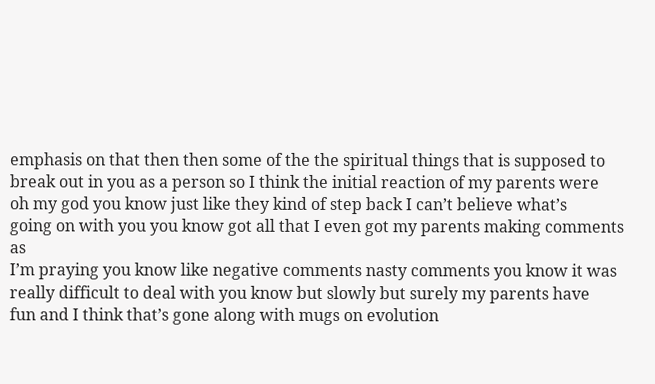emphasis on that then then some of the the spiritual things that is supposed to
break out in you as a person so I think the initial reaction of my parents were
oh my god you know just like they kind of step back I can’t believe what’s
going on with you you know got all that I even got my parents making comments as
I’m praying you know like negative comments nasty comments you know it was
really difficult to deal with you know but slowly but surely my parents have
fun and I think that’s gone along with mugs on evolution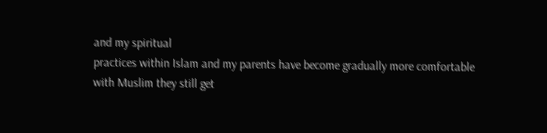and my spiritual
practices within Islam and my parents have become gradually more comfortable
with Muslim they still get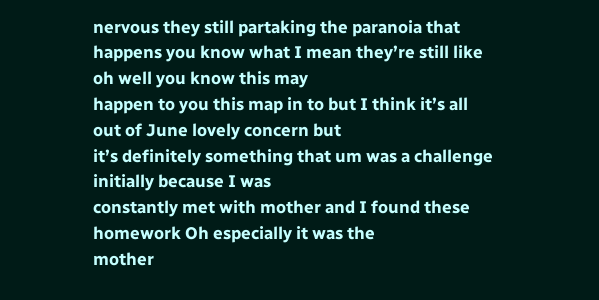nervous they still partaking the paranoia that
happens you know what I mean they’re still like oh well you know this may
happen to you this map in to but I think it’s all out of June lovely concern but
it’s definitely something that um was a challenge initially because I was
constantly met with mother and I found these homework Oh especially it was the
mother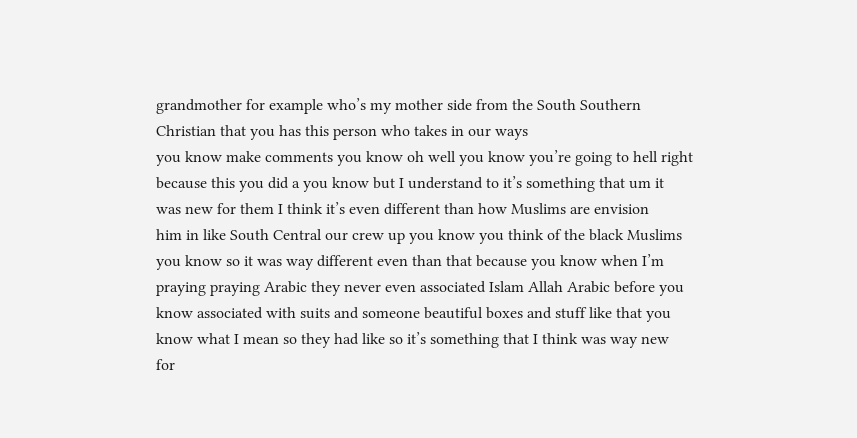grandmother for example who’s my mother side from the South Southern
Christian that you has this person who takes in our ways
you know make comments you know oh well you know you’re going to hell right
because this you did a you know but I understand to it’s something that um it
was new for them I think it’s even different than how Muslims are envision
him in like South Central our crew up you know you think of the black Muslims
you know so it was way different even than that because you know when I’m
praying praying Arabic they never even associated Islam Allah Arabic before you
know associated with suits and someone beautiful boxes and stuff like that you
know what I mean so they had like so it’s something that I think was way new
for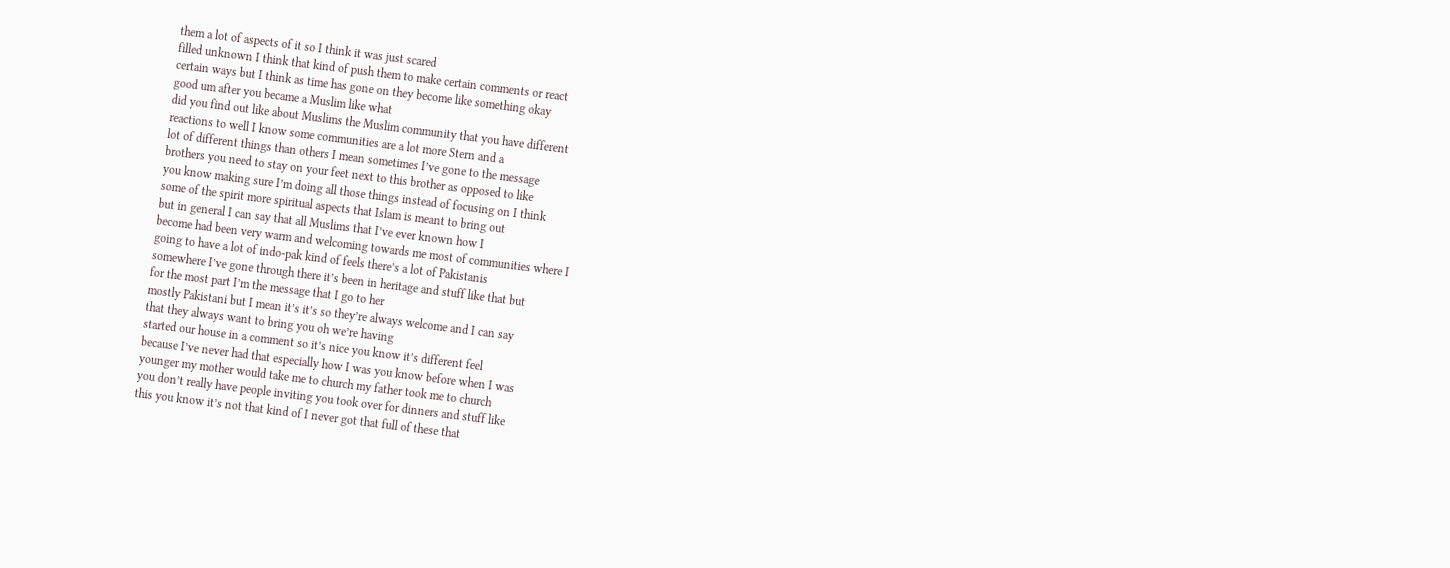them a lot of aspects of it so I think it was just scared
filled unknown I think that kind of push them to make certain comments or react
certain ways but I think as time has gone on they become like something okay
good um after you became a Muslim like what
did you find out like about Muslims the Muslim community that you have different
reactions to well I know some communities are a lot more Stern and a
lot of different things than others I mean sometimes I’ve gone to the message
brothers you need to stay on your feet next to this brother as opposed to like
you know making sure I’m doing all those things instead of focusing on I think
some of the spirit more spiritual aspects that Islam is meant to bring out
but in general I can say that all Muslims that I’ve ever known how I
become had been very warm and welcoming towards me most of communities where I
going to have a lot of indo-pak kind of feels there’s a lot of Pakistanis
somewhere I’ve gone through there it’s been in heritage and stuff like that but
for the most part I’m the message that I go to her
mostly Pakistani but I mean it’s it’s so they’re always welcome and I can say
that they always want to bring you oh we’re having
started our house in a comment so it’s nice you know it’s different feel
because I’ve never had that especially how I was you know before when I was
younger my mother would take me to church my father took me to church
you don’t really have people inviting you took over for dinners and stuff like
this you know it’s not that kind of I never got that full of these that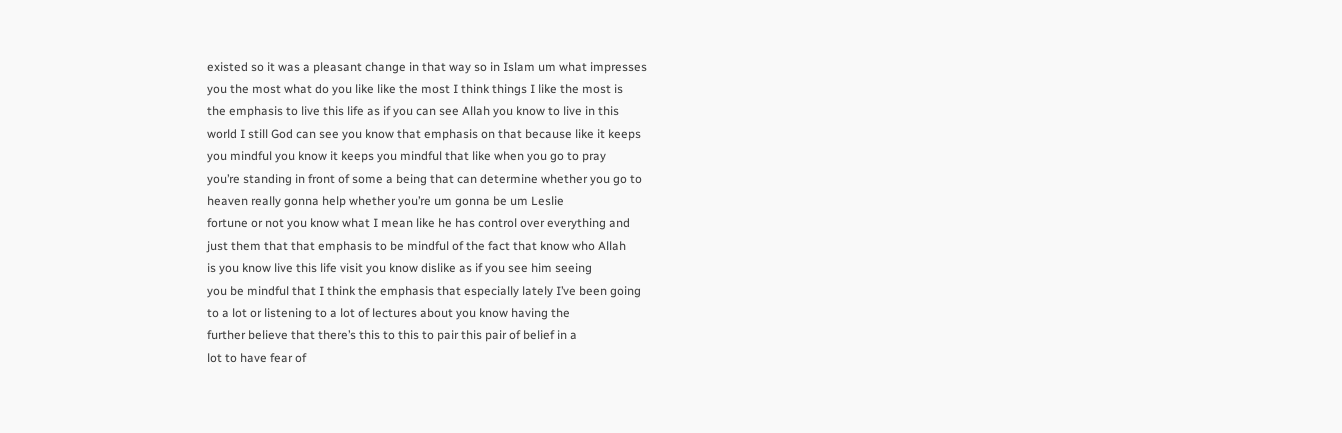existed so it was a pleasant change in that way so in Islam um what impresses
you the most what do you like like the most I think things I like the most is
the emphasis to live this life as if you can see Allah you know to live in this
world I still God can see you know that emphasis on that because like it keeps
you mindful you know it keeps you mindful that like when you go to pray
you’re standing in front of some a being that can determine whether you go to
heaven really gonna help whether you’re um gonna be um Leslie
fortune or not you know what I mean like he has control over everything and
just them that that emphasis to be mindful of the fact that know who Allah
is you know live this life visit you know dislike as if you see him seeing
you be mindful that I think the emphasis that especially lately I’ve been going
to a lot or listening to a lot of lectures about you know having the
further believe that there’s this to this to pair this pair of belief in a
lot to have fear of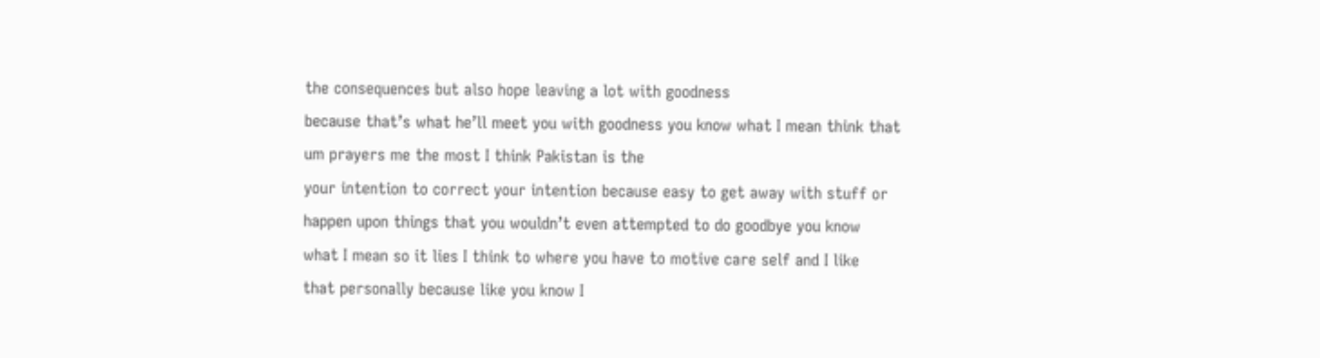the consequences but also hope leaving a lot with goodness
because that’s what he’ll meet you with goodness you know what I mean think that
um prayers me the most I think Pakistan is the
your intention to correct your intention because easy to get away with stuff or
happen upon things that you wouldn’t even attempted to do goodbye you know
what I mean so it lies I think to where you have to motive care self and I like
that personally because like you know I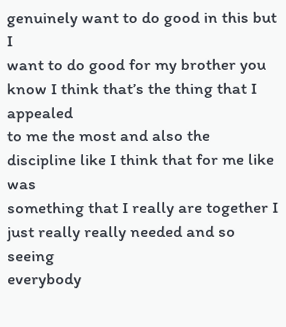genuinely want to do good in this but I
want to do good for my brother you know I think that’s the thing that I appealed
to me the most and also the discipline like I think that for me like was
something that I really are together I just really really needed and so seeing
everybody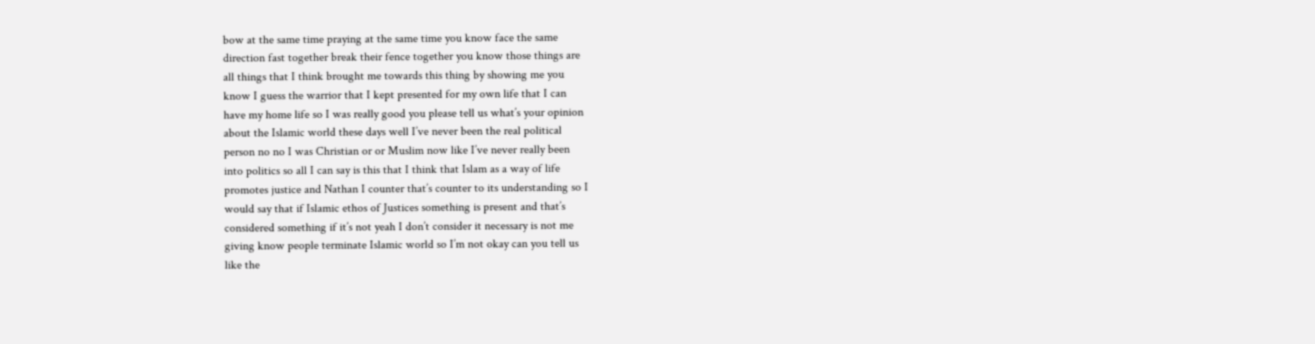bow at the same time praying at the same time you know face the same
direction fast together break their fence together you know those things are
all things that I think brought me towards this thing by showing me you
know I guess the warrior that I kept presented for my own life that I can
have my home life so I was really good you please tell us what’s your opinion
about the Islamic world these days well I’ve never been the real political
person no no I was Christian or or Muslim now like I’ve never really been
into politics so all I can say is this that I think that Islam as a way of life
promotes justice and Nathan I counter that’s counter to its understanding so I
would say that if Islamic ethos of Justices something is present and that’s
considered something if it’s not yeah I don’t consider it necessary is not me
giving know people terminate Islamic world so I’m not okay can you tell us
like the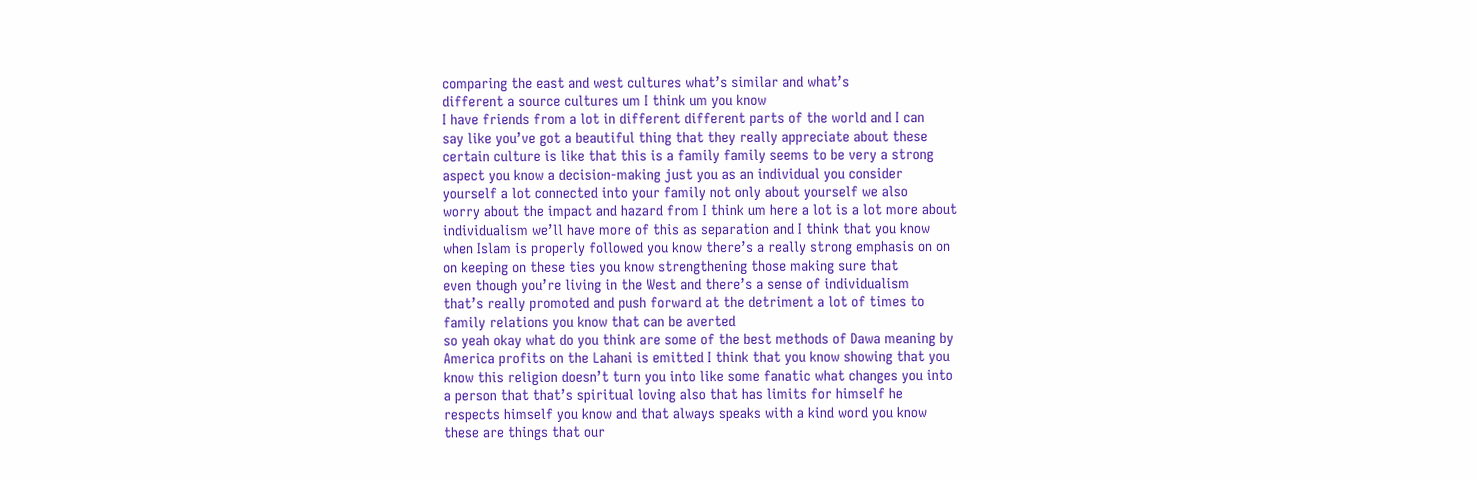comparing the east and west cultures what’s similar and what’s
different a source cultures um I think um you know
I have friends from a lot in different different parts of the world and I can
say like you’ve got a beautiful thing that they really appreciate about these
certain culture is like that this is a family family seems to be very a strong
aspect you know a decision-making just you as an individual you consider
yourself a lot connected into your family not only about yourself we also
worry about the impact and hazard from I think um here a lot is a lot more about
individualism we’ll have more of this as separation and I think that you know
when Islam is properly followed you know there’s a really strong emphasis on on
on keeping on these ties you know strengthening those making sure that
even though you’re living in the West and there’s a sense of individualism
that’s really promoted and push forward at the detriment a lot of times to
family relations you know that can be averted
so yeah okay what do you think are some of the best methods of Dawa meaning by
America profits on the Lahani is emitted I think that you know showing that you
know this religion doesn’t turn you into like some fanatic what changes you into
a person that that’s spiritual loving also that has limits for himself he
respects himself you know and that always speaks with a kind word you know
these are things that our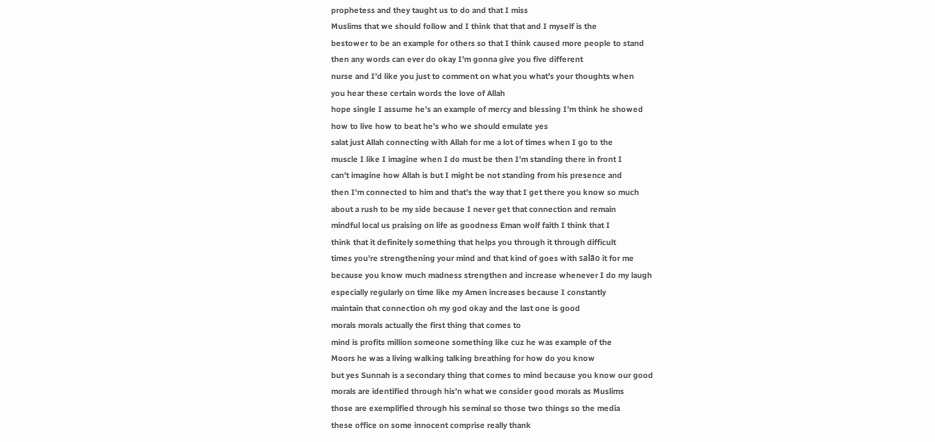prophetess and they taught us to do and that I miss
Muslims that we should follow and I think that that and I myself is the
bestower to be an example for others so that I think caused more people to stand
then any words can ever do okay I’m gonna give you five different
nurse and I’d like you just to comment on what you what’s your thoughts when
you hear these certain words the love of Allah
hope single I assume he’s an example of mercy and blessing I’m think he showed
how to live how to beat he’s who we should emulate yes
salat just Allah connecting with Allah for me a lot of times when I go to the
muscle I like I imagine when I do must be then I’m standing there in front I
can’t imagine how Allah is but I might be not standing from his presence and
then I’m connected to him and that’s the way that I get there you know so much
about a rush to be my side because I never get that connection and remain
mindful local us praising on life as goodness Eman wolf faith I think that I
think that it definitely something that helps you through it through difficult
times you’re strengthening your mind and that kind of goes with salão it for me
because you know much madness strengthen and increase whenever I do my laugh
especially regularly on time like my Amen increases because I constantly
maintain that connection oh my god okay and the last one is good
morals morals actually the first thing that comes to
mind is profits million someone something like cuz he was example of the
Moors he was a living walking talking breathing for how do you know
but yes Sunnah is a secondary thing that comes to mind because you know our good
morals are identified through his’n what we consider good morals as Muslims
those are exemplified through his seminal so those two things so the media
these office on some innocent comprise really thank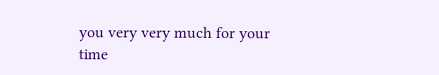you very very much for your
time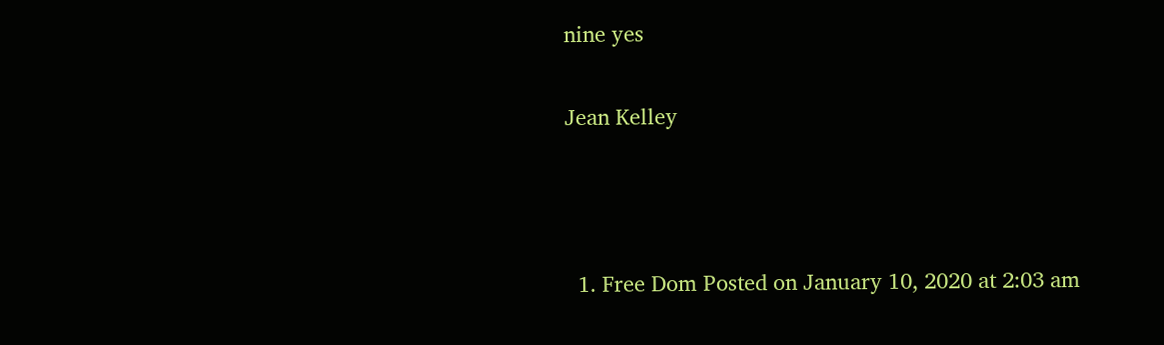nine yes

Jean Kelley



  1. Free Dom Posted on January 10, 2020 at 2:03 am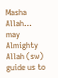Masha Allah… may Almighty Allah (sw) guide us to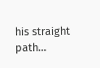his straight path…